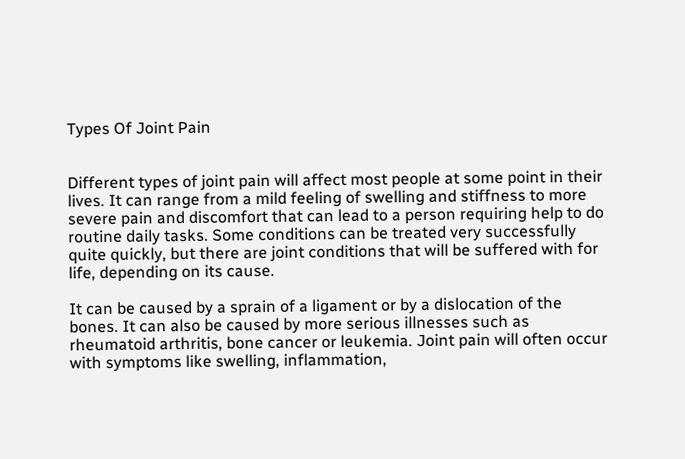Types Of Joint Pain


Different types of joint pain will affect most people at some point in their lives. It can range from a mild feeling of swelling and stiffness to more severe pain and discomfort that can lead to a person requiring help to do routine daily tasks. Some conditions can be treated very successfully quite quickly, but there are joint conditions that will be suffered with for life, depending on its cause.

It can be caused by a sprain of a ligament or by a dislocation of the bones. It can also be caused by more serious illnesses such as rheumatoid arthritis, bone cancer or leukemia. Joint pain will often occur with symptoms like swelling, inflammation,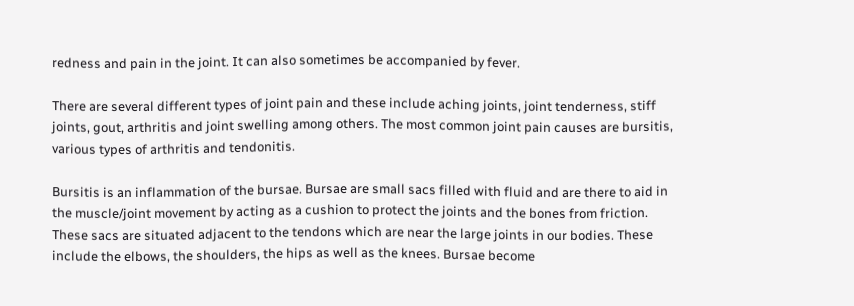redness and pain in the joint. It can also sometimes be accompanied by fever.

There are several different types of joint pain and these include aching joints, joint tenderness, stiff joints, gout, arthritis and joint swelling among others. The most common joint pain causes are bursitis, various types of arthritis and tendonitis.

Bursitis is an inflammation of the bursae. Bursae are small sacs filled with fluid and are there to aid in the muscle/joint movement by acting as a cushion to protect the joints and the bones from friction. These sacs are situated adjacent to the tendons which are near the large joints in our bodies. These include the elbows, the shoulders, the hips as well as the knees. Bursae become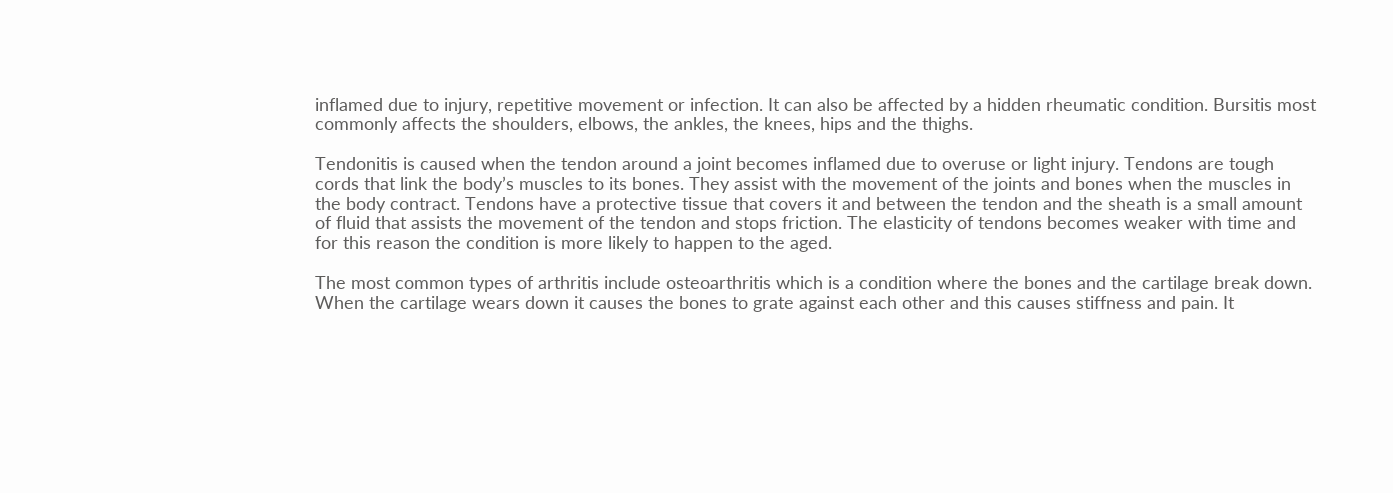inflamed due to injury, repetitive movement or infection. It can also be affected by a hidden rheumatic condition. Bursitis most commonly affects the shoulders, elbows, the ankles, the knees, hips and the thighs.

Tendonitis is caused when the tendon around a joint becomes inflamed due to overuse or light injury. Tendons are tough cords that link the body’s muscles to its bones. They assist with the movement of the joints and bones when the muscles in the body contract. Tendons have a protective tissue that covers it and between the tendon and the sheath is a small amount of fluid that assists the movement of the tendon and stops friction. The elasticity of tendons becomes weaker with time and for this reason the condition is more likely to happen to the aged.

The most common types of arthritis include osteoarthritis which is a condition where the bones and the cartilage break down. When the cartilage wears down it causes the bones to grate against each other and this causes stiffness and pain. It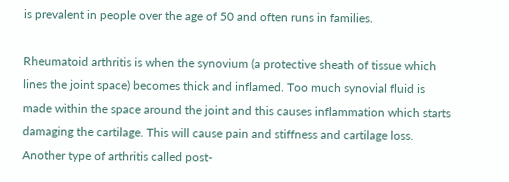is prevalent in people over the age of 50 and often runs in families.

Rheumatoid arthritis is when the synovium (a protective sheath of tissue which lines the joint space) becomes thick and inflamed. Too much synovial fluid is made within the space around the joint and this causes inflammation which starts damaging the cartilage. This will cause pain and stiffness and cartilage loss. Another type of arthritis called post-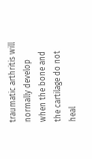traumatic arthritis will normally develop when the bone and the cartilage do not heal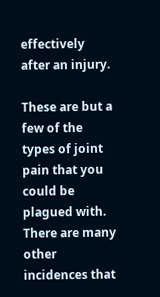effectively after an injury.

These are but a few of the types of joint pain that you could be plagued with. There are many other incidences that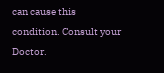can cause this condition. Consult your Doctor.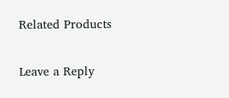Related Products

Leave a Reply